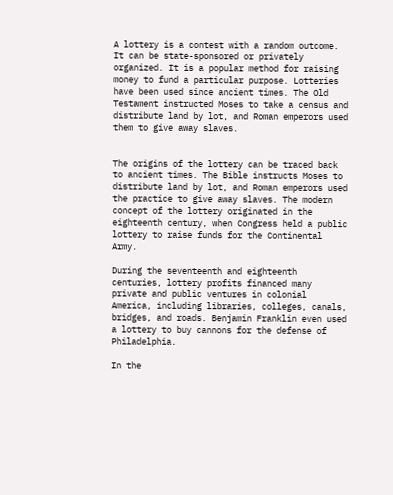A lottery is a contest with a random outcome. It can be state-sponsored or privately organized. It is a popular method for raising money to fund a particular purpose. Lotteries have been used since ancient times. The Old Testament instructed Moses to take a census and distribute land by lot, and Roman emperors used them to give away slaves.


The origins of the lottery can be traced back to ancient times. The Bible instructs Moses to distribute land by lot, and Roman emperors used the practice to give away slaves. The modern concept of the lottery originated in the eighteenth century, when Congress held a public lottery to raise funds for the Continental Army.

During the seventeenth and eighteenth centuries, lottery profits financed many private and public ventures in colonial America, including libraries, colleges, canals, bridges, and roads. Benjamin Franklin even used a lottery to buy cannons for the defense of Philadelphia.

In the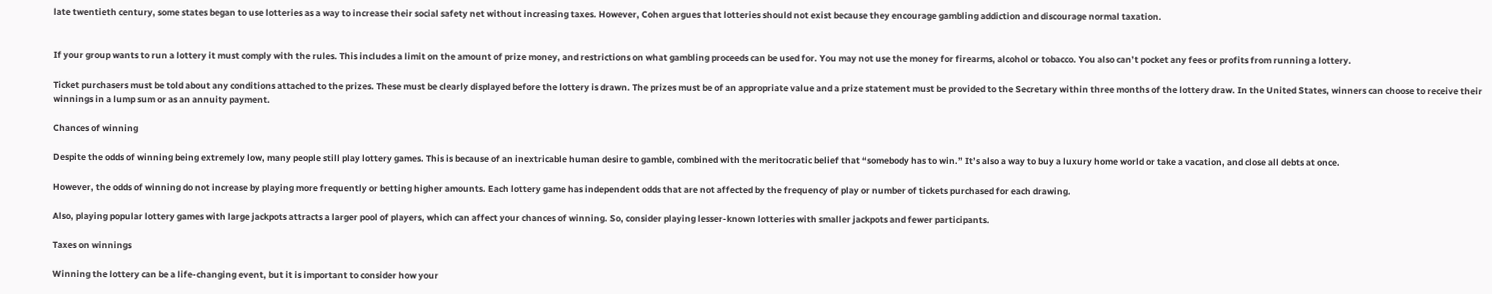late twentieth century, some states began to use lotteries as a way to increase their social safety net without increasing taxes. However, Cohen argues that lotteries should not exist because they encourage gambling addiction and discourage normal taxation.


If your group wants to run a lottery it must comply with the rules. This includes a limit on the amount of prize money, and restrictions on what gambling proceeds can be used for. You may not use the money for firearms, alcohol or tobacco. You also can’t pocket any fees or profits from running a lottery.

Ticket purchasers must be told about any conditions attached to the prizes. These must be clearly displayed before the lottery is drawn. The prizes must be of an appropriate value and a prize statement must be provided to the Secretary within three months of the lottery draw. In the United States, winners can choose to receive their winnings in a lump sum or as an annuity payment.

Chances of winning

Despite the odds of winning being extremely low, many people still play lottery games. This is because of an inextricable human desire to gamble, combined with the meritocratic belief that “somebody has to win.” It’s also a way to buy a luxury home world or take a vacation, and close all debts at once.

However, the odds of winning do not increase by playing more frequently or betting higher amounts. Each lottery game has independent odds that are not affected by the frequency of play or number of tickets purchased for each drawing.

Also, playing popular lottery games with large jackpots attracts a larger pool of players, which can affect your chances of winning. So, consider playing lesser-known lotteries with smaller jackpots and fewer participants.

Taxes on winnings

Winning the lottery can be a life-changing event, but it is important to consider how your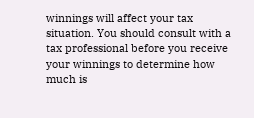winnings will affect your tax situation. You should consult with a tax professional before you receive your winnings to determine how much is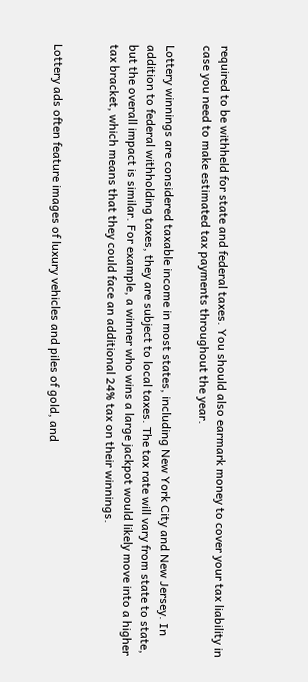required to be withheld for state and federal taxes. You should also earmark money to cover your tax liability in case you need to make estimated tax payments throughout the year.

Lottery winnings are considered taxable income in most states, including New York City and New Jersey. In addition to federal withholding taxes, they are subject to local taxes. The tax rate will vary from state to state, but the overall impact is similar. For example, a winner who wins a large jackpot would likely move into a higher tax bracket, which means that they could face an additional 24% tax on their winnings.


Lottery ads often feature images of luxury vehicles and piles of gold, and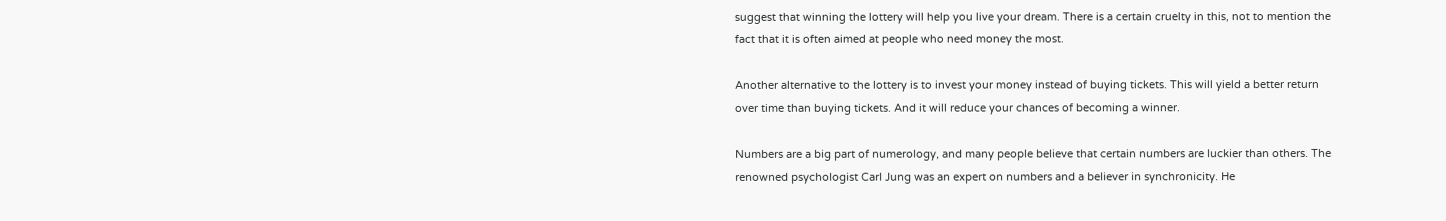suggest that winning the lottery will help you live your dream. There is a certain cruelty in this, not to mention the fact that it is often aimed at people who need money the most.

Another alternative to the lottery is to invest your money instead of buying tickets. This will yield a better return over time than buying tickets. And it will reduce your chances of becoming a winner.

Numbers are a big part of numerology, and many people believe that certain numbers are luckier than others. The renowned psychologist Carl Jung was an expert on numbers and a believer in synchronicity. He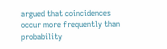argued that coincidences occur more frequently than probability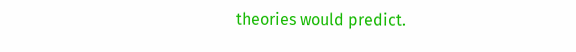theories would predict.